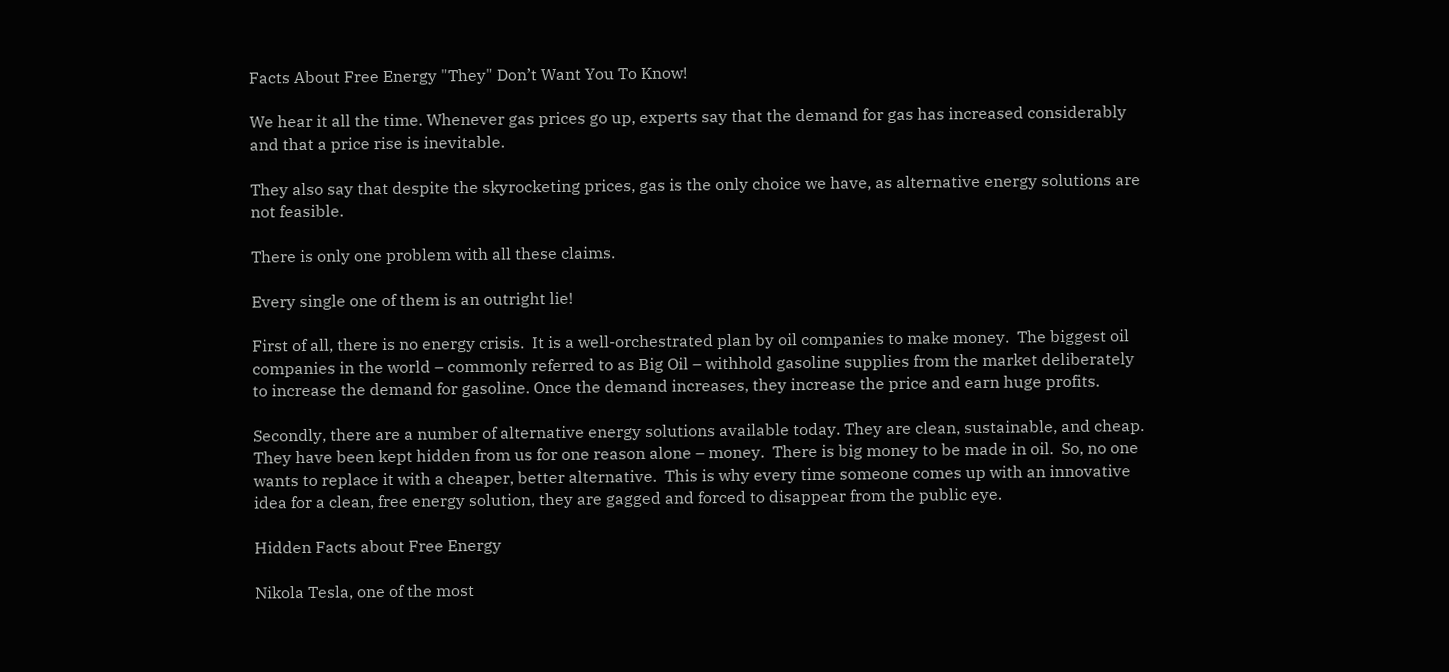Facts About Free Energy "They" Don’t Want You To Know!

We hear it all the time. Whenever gas prices go up, experts say that the demand for gas has increased considerably and that a price rise is inevitable.

They also say that despite the skyrocketing prices, gas is the only choice we have, as alternative energy solutions are not feasible.

There is only one problem with all these claims.

Every single one of them is an outright lie!

First of all, there is no energy crisis.  It is a well-orchestrated plan by oil companies to make money.  The biggest oil companies in the world – commonly referred to as Big Oil – withhold gasoline supplies from the market deliberately to increase the demand for gasoline. Once the demand increases, they increase the price and earn huge profits.

Secondly, there are a number of alternative energy solutions available today. They are clean, sustainable, and cheap.  They have been kept hidden from us for one reason alone – money.  There is big money to be made in oil.  So, no one wants to replace it with a cheaper, better alternative.  This is why every time someone comes up with an innovative idea for a clean, free energy solution, they are gagged and forced to disappear from the public eye.

Hidden Facts about Free Energy

Nikola Tesla, one of the most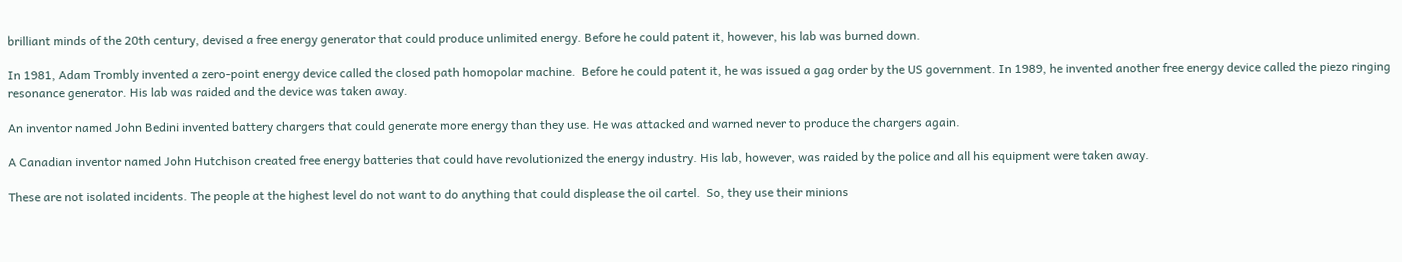brilliant minds of the 20th century, devised a free energy generator that could produce unlimited energy. Before he could patent it, however, his lab was burned down.

In 1981, Adam Trombly invented a zero-point energy device called the closed path homopolar machine.  Before he could patent it, he was issued a gag order by the US government. In 1989, he invented another free energy device called the piezo ringing resonance generator. His lab was raided and the device was taken away.

An inventor named John Bedini invented battery chargers that could generate more energy than they use. He was attacked and warned never to produce the chargers again.

A Canadian inventor named John Hutchison created free energy batteries that could have revolutionized the energy industry. His lab, however, was raided by the police and all his equipment were taken away.

These are not isolated incidents. The people at the highest level do not want to do anything that could displease the oil cartel.  So, they use their minions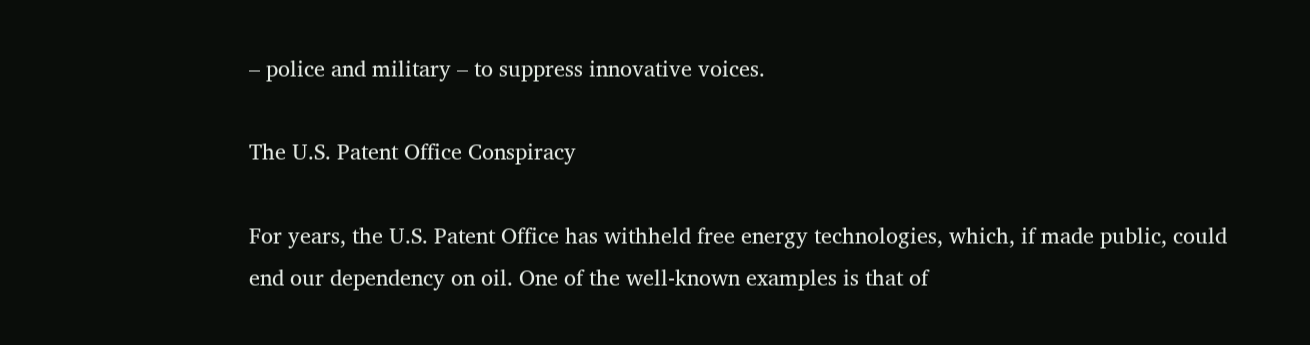– police and military – to suppress innovative voices.

The U.S. Patent Office Conspiracy

For years, the U.S. Patent Office has withheld free energy technologies, which, if made public, could end our dependency on oil. One of the well-known examples is that of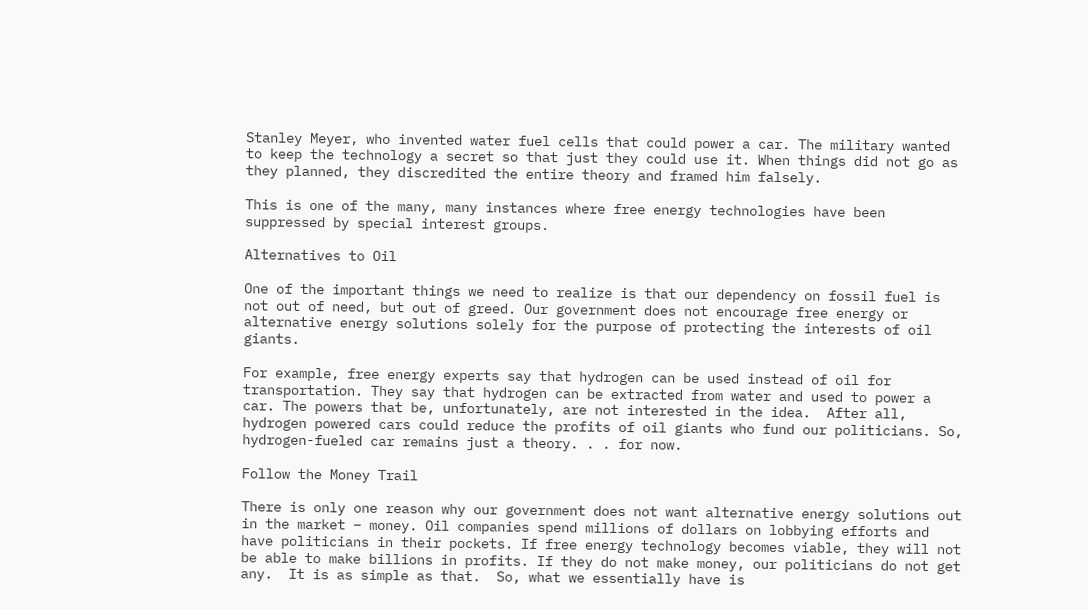Stanley Meyer, who invented water fuel cells that could power a car. The military wanted to keep the technology a secret so that just they could use it. When things did not go as they planned, they discredited the entire theory and framed him falsely.

This is one of the many, many instances where free energy technologies have been suppressed by special interest groups.

Alternatives to Oil

One of the important things we need to realize is that our dependency on fossil fuel is not out of need, but out of greed. Our government does not encourage free energy or alternative energy solutions solely for the purpose of protecting the interests of oil giants.

For example, free energy experts say that hydrogen can be used instead of oil for transportation. They say that hydrogen can be extracted from water and used to power a car. The powers that be, unfortunately, are not interested in the idea.  After all, hydrogen powered cars could reduce the profits of oil giants who fund our politicians. So, hydrogen-fueled car remains just a theory. . . for now.

Follow the Money Trail

There is only one reason why our government does not want alternative energy solutions out in the market – money. Oil companies spend millions of dollars on lobbying efforts and have politicians in their pockets. If free energy technology becomes viable, they will not be able to make billions in profits. If they do not make money, our politicians do not get any.  It is as simple as that.  So, what we essentially have is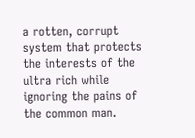a rotten, corrupt system that protects the interests of the ultra rich while ignoring the pains of the common man.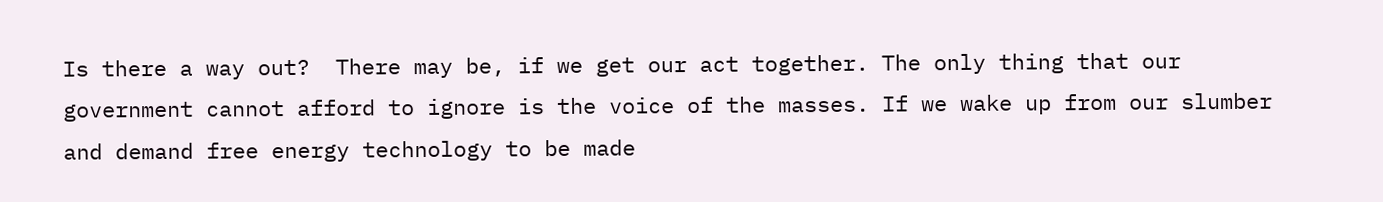Is there a way out?  There may be, if we get our act together. The only thing that our government cannot afford to ignore is the voice of the masses. If we wake up from our slumber and demand free energy technology to be made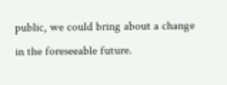public, we could bring about a change in the foreseeable future.